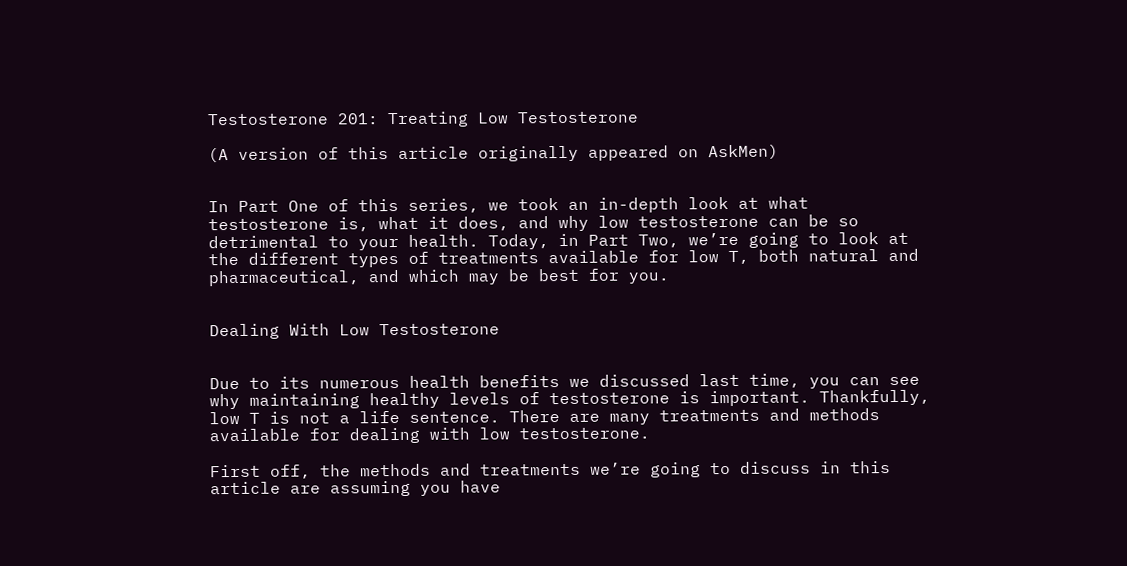Testosterone 201: Treating Low Testosterone

(A version of this article originally appeared on AskMen)


In Part One of this series, we took an in-depth look at what testosterone is, what it does, and why low testosterone can be so detrimental to your health. Today, in Part Two, we’re going to look at the different types of treatments available for low T, both natural and pharmaceutical, and which may be best for you.


Dealing With Low Testosterone


Due to its numerous health benefits we discussed last time, you can see why maintaining healthy levels of testosterone is important. Thankfully, low T is not a life sentence. There are many treatments and methods available for dealing with low testosterone.

First off, the methods and treatments we’re going to discuss in this article are assuming you have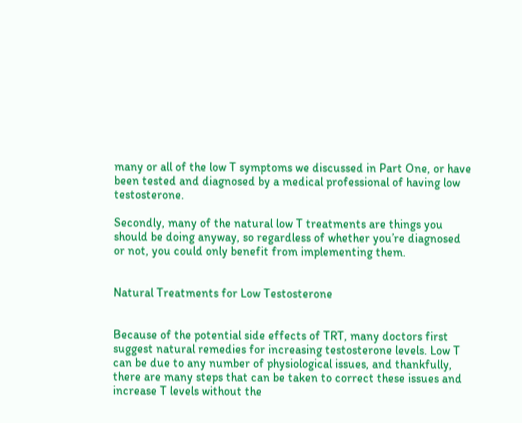many or all of the low T symptoms we discussed in Part One, or have been tested and diagnosed by a medical professional of having low testosterone.

Secondly, many of the natural low T treatments are things you should be doing anyway, so regardless of whether you’re diagnosed or not, you could only benefit from implementing them.


Natural Treatments for Low Testosterone


Because of the potential side effects of TRT, many doctors first suggest natural remedies for increasing testosterone levels. Low T can be due to any number of physiological issues, and thankfully, there are many steps that can be taken to correct these issues and increase T levels without the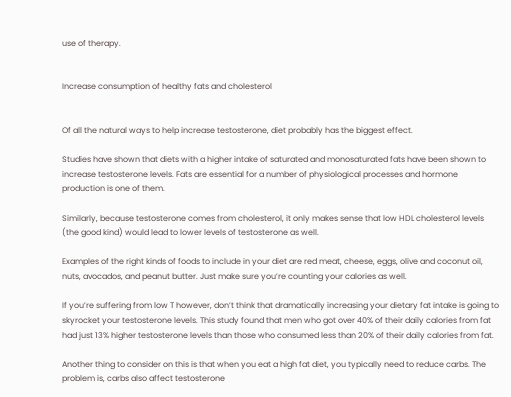use of therapy.


Increase consumption of healthy fats and cholesterol


Of all the natural ways to help increase testosterone, diet probably has the biggest effect.

Studies have shown that diets with a higher intake of saturated and monosaturated fats have been shown to increase testosterone levels. Fats are essential for a number of physiological processes and hormone production is one of them.

Similarly, because testosterone comes from cholesterol, it only makes sense that low HDL cholesterol levels (the good kind) would lead to lower levels of testosterone as well.

Examples of the right kinds of foods to include in your diet are red meat, cheese, eggs, olive and coconut oil, nuts, avocados, and peanut butter. Just make sure you’re counting your calories as well.

If you’re suffering from low T however, don’t think that dramatically increasing your dietary fat intake is going to skyrocket your testosterone levels. This study found that men who got over 40% of their daily calories from fat had just 13% higher testosterone levels than those who consumed less than 20% of their daily calories from fat.

Another thing to consider on this is that when you eat a high fat diet, you typically need to reduce carbs. The problem is, carbs also affect testosterone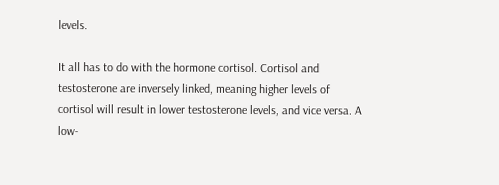levels.

It all has to do with the hormone cortisol. Cortisol and testosterone are inversely linked, meaning higher levels of cortisol will result in lower testosterone levels, and vice versa. A low-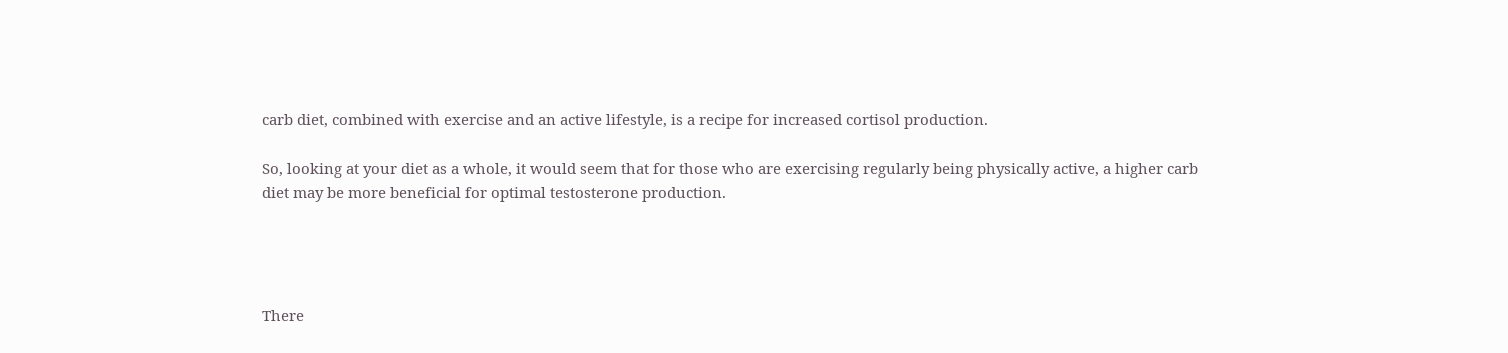carb diet, combined with exercise and an active lifestyle, is a recipe for increased cortisol production.

So, looking at your diet as a whole, it would seem that for those who are exercising regularly being physically active, a higher carb diet may be more beneficial for optimal testosterone production.




There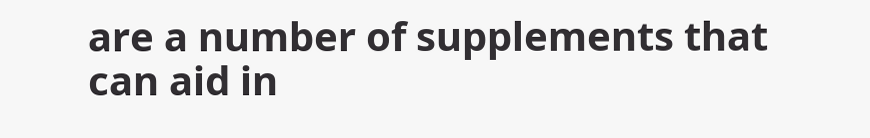are a number of supplements that can aid in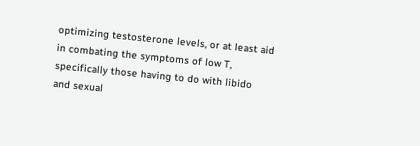optimizing testosterone levels, or at least aid in combating the symptoms of low T, specifically those having to do with libido and sexual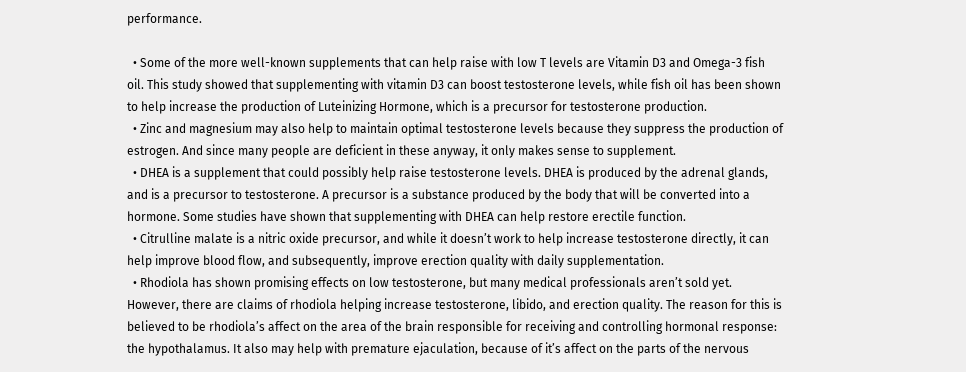performance.

  • Some of the more well-known supplements that can help raise with low T levels are Vitamin D3 and Omega-3 fish oil. This study showed that supplementing with vitamin D3 can boost testosterone levels, while fish oil has been shown to help increase the production of Luteinizing Hormone, which is a precursor for testosterone production.
  • Zinc and magnesium may also help to maintain optimal testosterone levels because they suppress the production of estrogen. And since many people are deficient in these anyway, it only makes sense to supplement.
  • DHEA is a supplement that could possibly help raise testosterone levels. DHEA is produced by the adrenal glands, and is a precursor to testosterone. A precursor is a substance produced by the body that will be converted into a hormone. Some studies have shown that supplementing with DHEA can help restore erectile function.
  • Citrulline malate is a nitric oxide precursor, and while it doesn’t work to help increase testosterone directly, it can help improve blood flow, and subsequently, improve erection quality with daily supplementation.
  • Rhodiola has shown promising effects on low testosterone, but many medical professionals aren’t sold yet. However, there are claims of rhodiola helping increase testosterone, libido, and erection quality. The reason for this is believed to be rhodiola’s affect on the area of the brain responsible for receiving and controlling hormonal response: the hypothalamus. It also may help with premature ejaculation, because of it’s affect on the parts of the nervous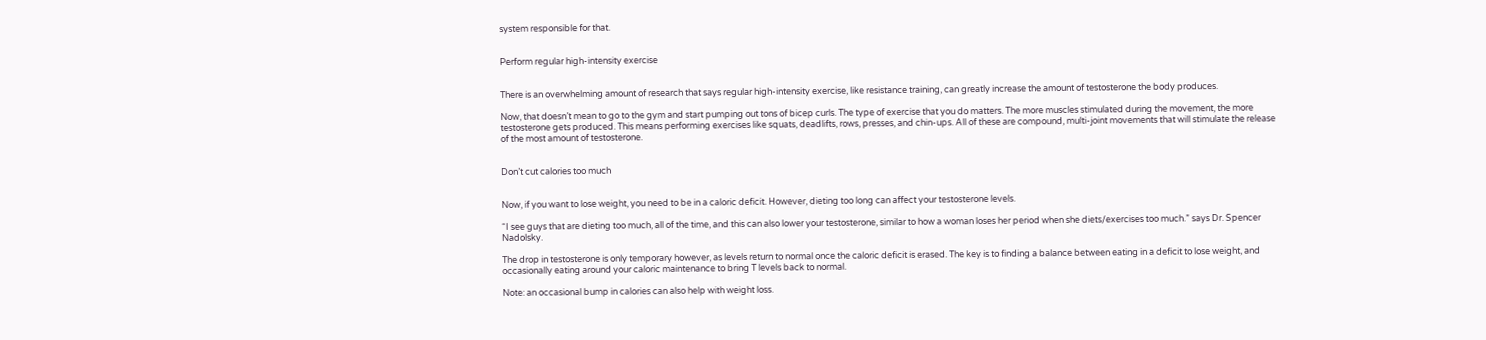system responsible for that.


Perform regular high-intensity exercise


There is an overwhelming amount of research that says regular high-intensity exercise, like resistance training, can greatly increase the amount of testosterone the body produces.

Now, that doesn’t mean to go to the gym and start pumping out tons of bicep curls. The type of exercise that you do matters. The more muscles stimulated during the movement, the more testosterone gets produced. This means performing exercises like squats, deadlifts, rows, presses, and chin-ups. All of these are compound, multi-joint movements that will stimulate the release of the most amount of testosterone.


Don’t cut calories too much


Now, if you want to lose weight, you need to be in a caloric deficit. However, dieting too long can affect your testosterone levels.

“I see guys that are dieting too much, all of the time, and this can also lower your testosterone, similar to how a woman loses her period when she diets/exercises too much.” says Dr. Spencer Nadolsky.

The drop in testosterone is only temporary however, as levels return to normal once the caloric deficit is erased. The key is to finding a balance between eating in a deficit to lose weight, and occasionally eating around your caloric maintenance to bring T levels back to normal.

Note: an occasional bump in calories can also help with weight loss.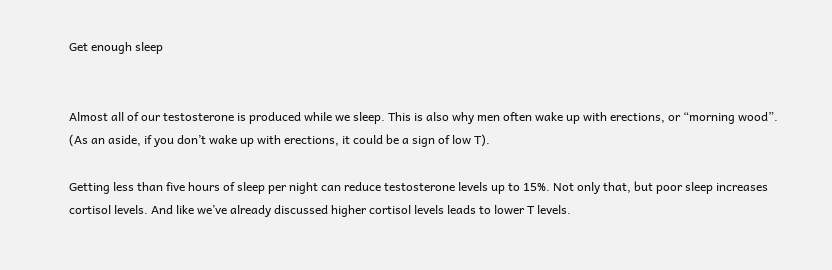Get enough sleep


Almost all of our testosterone is produced while we sleep. This is also why men often wake up with erections, or “morning wood”. (As an aside, if you don’t wake up with erections, it could be a sign of low T).

Getting less than five hours of sleep per night can reduce testosterone levels up to 15%. Not only that, but poor sleep increases cortisol levels. And like we’ve already discussed higher cortisol levels leads to lower T levels.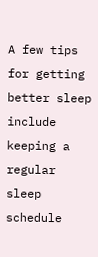A few tips for getting better sleep include keeping a regular sleep schedule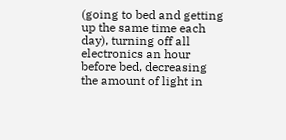(going to bed and getting up the same time each day), turning off all electronics an hour before bed, decreasing the amount of light in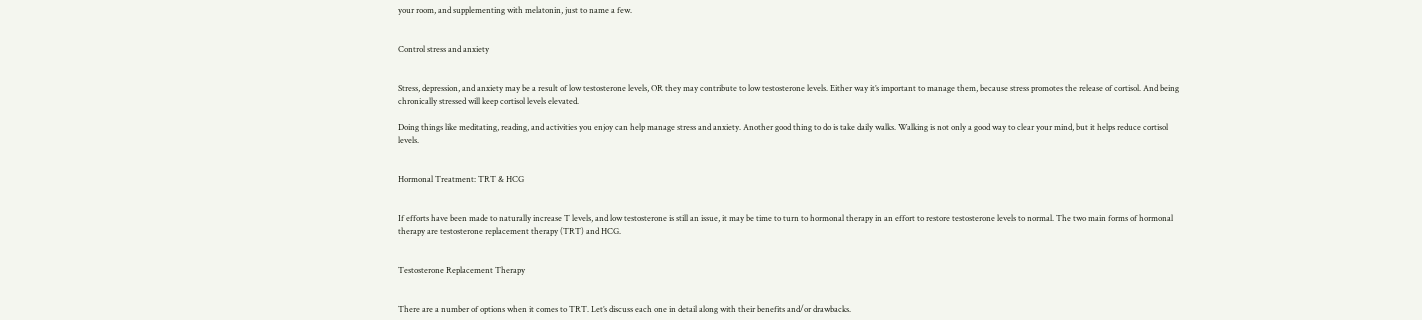your room, and supplementing with melatonin, just to name a few.


Control stress and anxiety


Stress, depression, and anxiety may be a result of low testosterone levels, OR they may contribute to low testosterone levels. Either way it’s important to manage them, because stress promotes the release of cortisol. And being chronically stressed will keep cortisol levels elevated.

Doing things like meditating, reading, and activities you enjoy can help manage stress and anxiety. Another good thing to do is take daily walks. Walking is not only a good way to clear your mind, but it helps reduce cortisol levels.


Hormonal Treatment: TRT & HCG


If efforts have been made to naturally increase T levels, and low testosterone is still an issue, it may be time to turn to hormonal therapy in an effort to restore testosterone levels to normal. The two main forms of hormonal therapy are testosterone replacement therapy (TRT) and HCG.


Testosterone Replacement Therapy


There are a number of options when it comes to TRT. Let’s discuss each one in detail along with their benefits and/or drawbacks.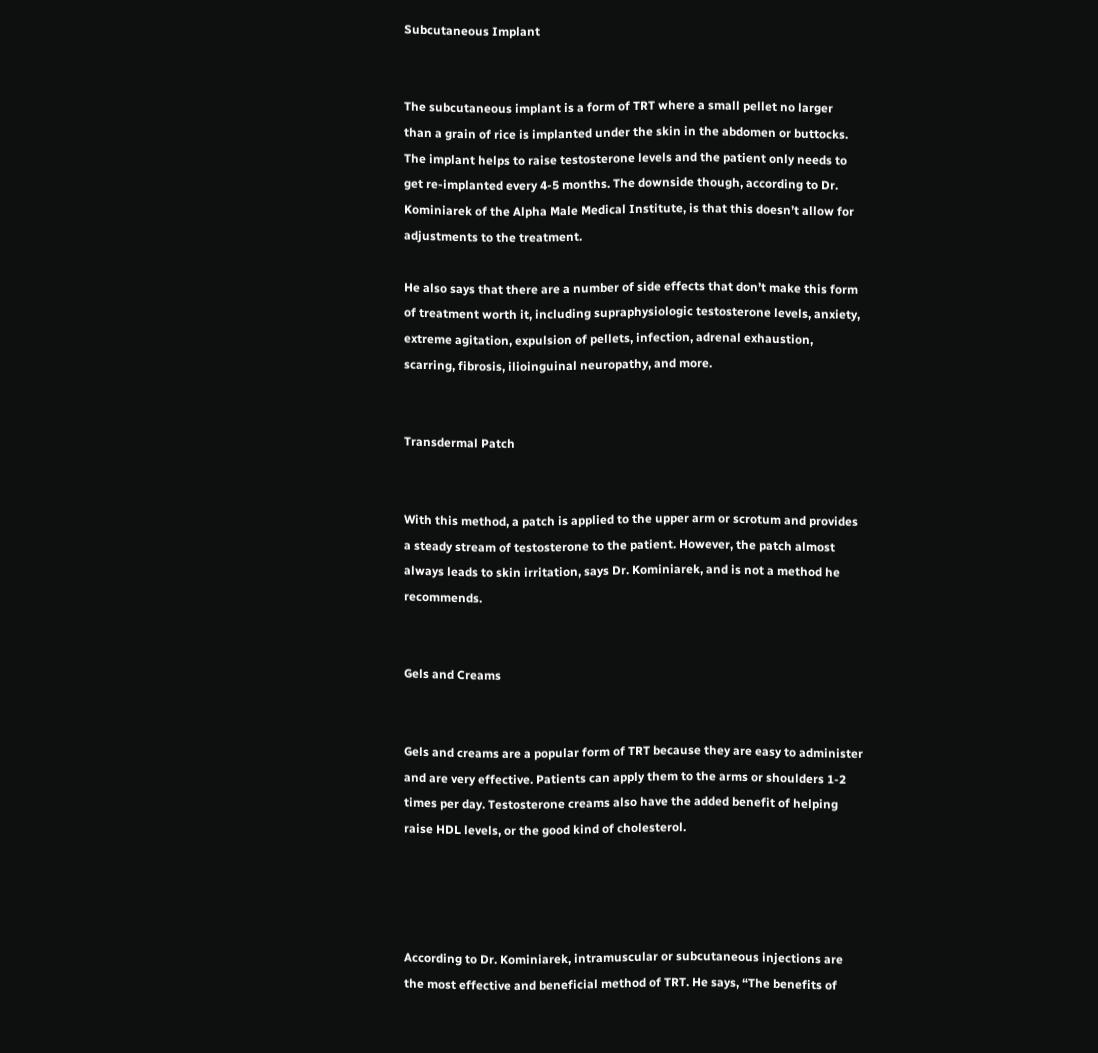Subcutaneous Implant


The subcutaneous implant is a form of TRT where a small pellet no larger than a grain of rice is implanted under the skin in the abdomen or buttocks. The implant helps to raise testosterone levels and the patient only needs to get re-implanted every 4-5 months. The downside though, according to Dr. Kominiarek of the Alpha Male Medical Institute, is that this doesn’t allow for adjustments to the treatment.

He also says that there are a number of side effects that don’t make this form of treatment worth it, including supraphysiologic testosterone levels, anxiety, extreme agitation, expulsion of pellets, infection, adrenal exhaustion, scarring, fibrosis, ilioinguinal neuropathy, and more.


Transdermal Patch


With this method, a patch is applied to the upper arm or scrotum and provides a steady stream of testosterone to the patient. However, the patch almost always leads to skin irritation, says Dr. Kominiarek, and is not a method he recommends.


Gels and Creams


Gels and creams are a popular form of TRT because they are easy to administer and are very effective. Patients can apply them to the arms or shoulders 1-2 times per day. Testosterone creams also have the added benefit of helping raise HDL levels, or the good kind of cholesterol.




According to Dr. Kominiarek, intramuscular or subcutaneous injections are the most effective and beneficial method of TRT. He says, “The benefits of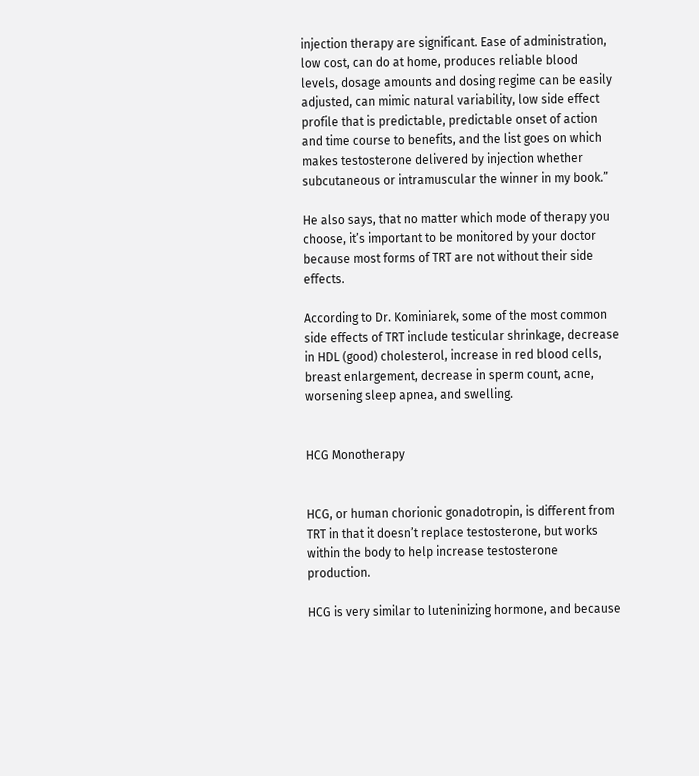injection therapy are significant. Ease of administration, low cost, can do at home, produces reliable blood levels, dosage amounts and dosing regime can be easily adjusted, can mimic natural variability, low side effect profile that is predictable, predictable onset of action and time course to benefits, and the list goes on which makes testosterone delivered by injection whether subcutaneous or intramuscular the winner in my book.”

He also says, that no matter which mode of therapy you choose, it’s important to be monitored by your doctor because most forms of TRT are not without their side effects.

According to Dr. Kominiarek, some of the most common side effects of TRT include testicular shrinkage, decrease in HDL (good) cholesterol, increase in red blood cells, breast enlargement, decrease in sperm count, acne, worsening sleep apnea, and swelling.


HCG Monotherapy


HCG, or human chorionic gonadotropin, is different from TRT in that it doesn’t replace testosterone, but works within the body to help increase testosterone production.

HCG is very similar to luteninizing hormone, and because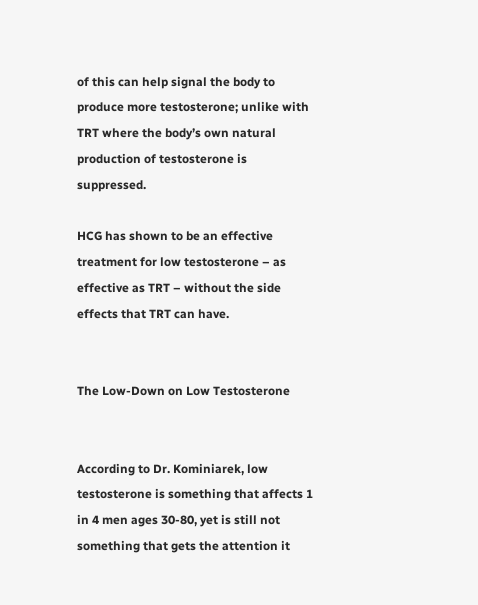of this can help signal the body to produce more testosterone; unlike with TRT where the body’s own natural production of testosterone is suppressed.

HCG has shown to be an effective treatment for low testosterone – as effective as TRT – without the side effects that TRT can have.


The Low-Down on Low Testosterone


According to Dr. Kominiarek, low testosterone is something that affects 1 in 4 men ages 30-80, yet is still not something that gets the attention it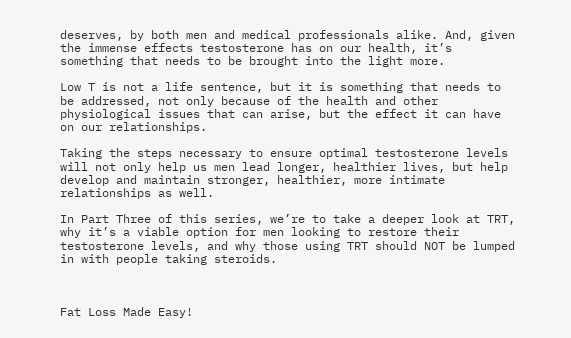deserves, by both men and medical professionals alike. And, given the immense effects testosterone has on our health, it’s something that needs to be brought into the light more.

Low T is not a life sentence, but it is something that needs to be addressed, not only because of the health and other physiological issues that can arise, but the effect it can have on our relationships.

Taking the steps necessary to ensure optimal testosterone levels will not only help us men lead longer, healthier lives, but help develop and maintain stronger, healthier, more intimate relationships as well.

In Part Three of this series, we’re to take a deeper look at TRT, why it’s a viable option for men looking to restore their testosterone levels, and why those using TRT should NOT be lumped in with people taking steroids.



Fat Loss Made Easy!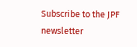Subscribe to the JPF newsletter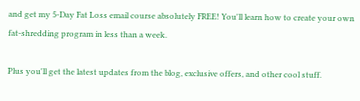and get my 5-Day Fat Loss email course absolutely FREE! You'll learn how to create your own fat-shredding program in less than a week.

Plus you'll get the latest updates from the blog, exclusive offers, and other cool stuff.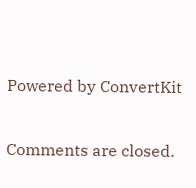Powered by ConvertKit

Comments are closed.